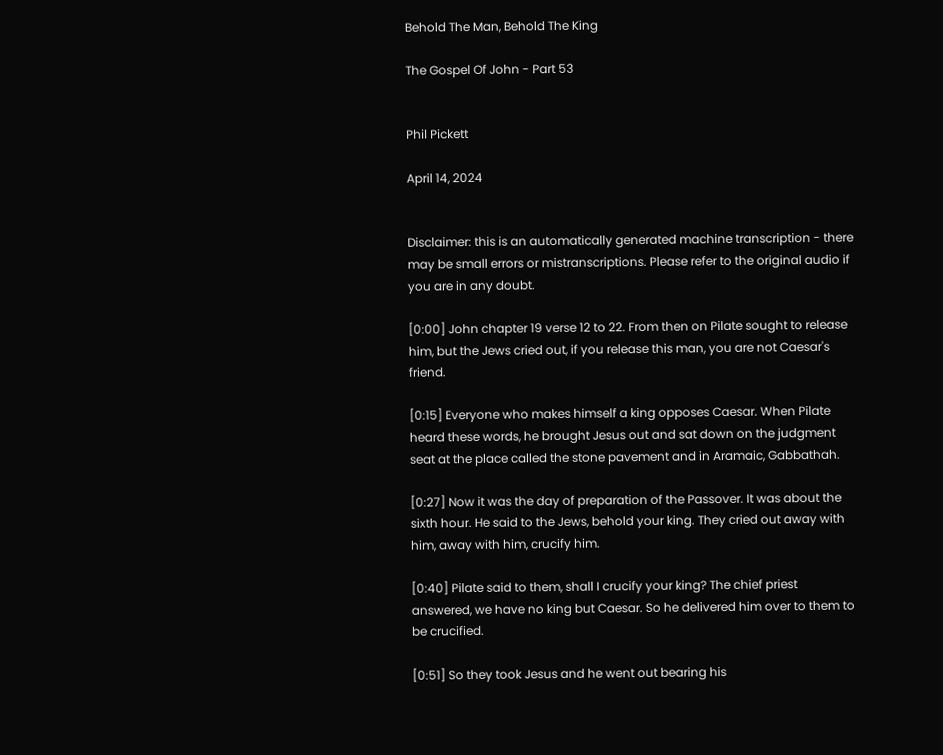Behold The Man, Behold The King

The Gospel Of John - Part 53


Phil Pickett

April 14, 2024


Disclaimer: this is an automatically generated machine transcription - there may be small errors or mistranscriptions. Please refer to the original audio if you are in any doubt.

[0:00] John chapter 19 verse 12 to 22. From then on Pilate sought to release him, but the Jews cried out, if you release this man, you are not Caesar's friend.

[0:15] Everyone who makes himself a king opposes Caesar. When Pilate heard these words, he brought Jesus out and sat down on the judgment seat at the place called the stone pavement and in Aramaic, Gabbathah.

[0:27] Now it was the day of preparation of the Passover. It was about the sixth hour. He said to the Jews, behold your king. They cried out away with him, away with him, crucify him.

[0:40] Pilate said to them, shall I crucify your king? The chief priest answered, we have no king but Caesar. So he delivered him over to them to be crucified.

[0:51] So they took Jesus and he went out bearing his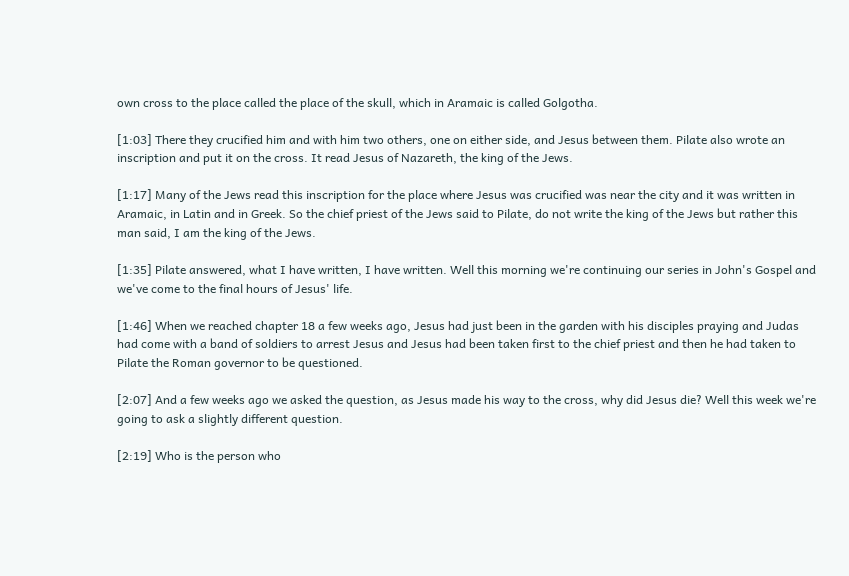own cross to the place called the place of the skull, which in Aramaic is called Golgotha.

[1:03] There they crucified him and with him two others, one on either side, and Jesus between them. Pilate also wrote an inscription and put it on the cross. It read Jesus of Nazareth, the king of the Jews.

[1:17] Many of the Jews read this inscription for the place where Jesus was crucified was near the city and it was written in Aramaic, in Latin and in Greek. So the chief priest of the Jews said to Pilate, do not write the king of the Jews but rather this man said, I am the king of the Jews.

[1:35] Pilate answered, what I have written, I have written. Well this morning we're continuing our series in John's Gospel and we've come to the final hours of Jesus' life.

[1:46] When we reached chapter 18 a few weeks ago, Jesus had just been in the garden with his disciples praying and Judas had come with a band of soldiers to arrest Jesus and Jesus had been taken first to the chief priest and then he had taken to Pilate the Roman governor to be questioned.

[2:07] And a few weeks ago we asked the question, as Jesus made his way to the cross, why did Jesus die? Well this week we're going to ask a slightly different question.

[2:19] Who is the person who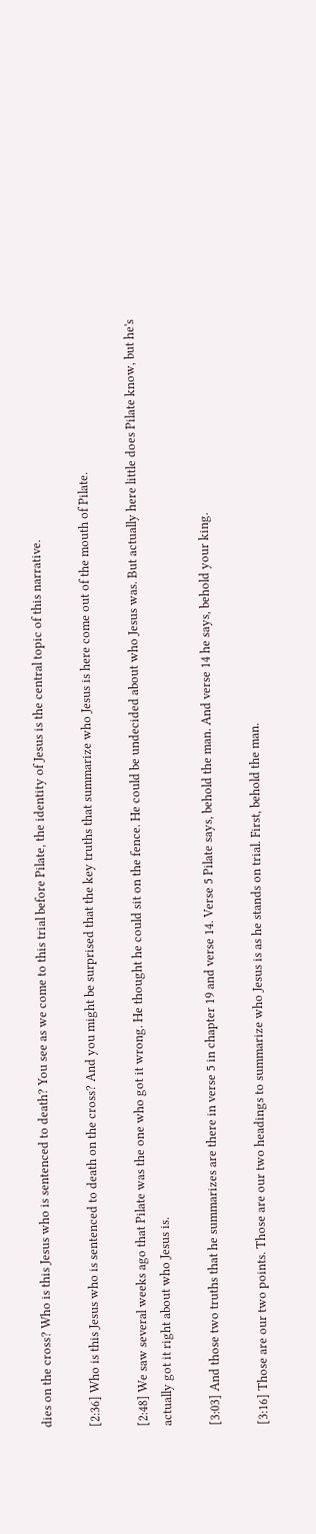dies on the cross? Who is this Jesus who is sentenced to death? You see as we come to this trial before Pilate, the identity of Jesus is the central topic of this narrative.

[2:36] Who is this Jesus who is sentenced to death on the cross? And you might be surprised that the key truths that summarize who Jesus is here come out of the mouth of Pilate.

[2:48] We saw several weeks ago that Pilate was the one who got it wrong. He thought he could sit on the fence. He could be undecided about who Jesus was. But actually here little does Pilate know, but he's actually got it right about who Jesus is.

[3:03] And those two truths that he summarizes are there in verse 5 in chapter 19 and verse 14. Verse 5 Pilate says, behold the man. And verse 14 he says, behold your king.

[3:16] Those are our two points. Those are our two headings to summarize who Jesus is as he stands on trial. First, behold the man.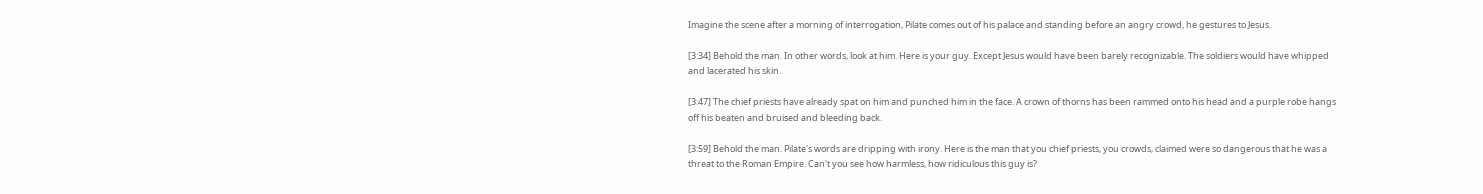Imagine the scene after a morning of interrogation, Pilate comes out of his palace and standing before an angry crowd, he gestures to Jesus.

[3:34] Behold the man. In other words, look at him. Here is your guy. Except Jesus would have been barely recognizable. The soldiers would have whipped and lacerated his skin.

[3:47] The chief priests have already spat on him and punched him in the face. A crown of thorns has been rammed onto his head and a purple robe hangs off his beaten and bruised and bleeding back.

[3:59] Behold the man. Pilate's words are dripping with irony. Here is the man that you chief priests, you crowds, claimed were so dangerous that he was a threat to the Roman Empire. Can't you see how harmless, how ridiculous this guy is?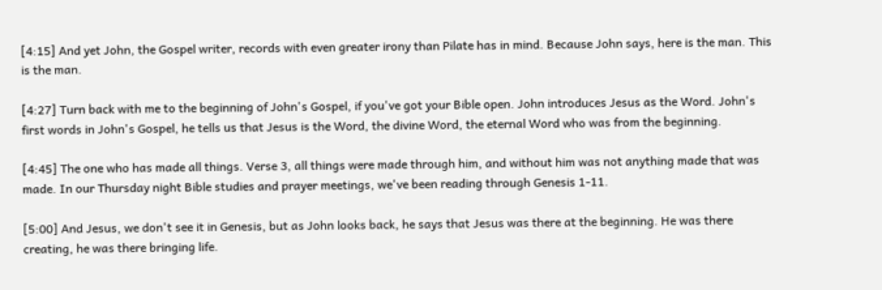[4:15] And yet John, the Gospel writer, records with even greater irony than Pilate has in mind. Because John says, here is the man. This is the man.

[4:27] Turn back with me to the beginning of John's Gospel, if you've got your Bible open. John introduces Jesus as the Word. John's first words in John's Gospel, he tells us that Jesus is the Word, the divine Word, the eternal Word who was from the beginning.

[4:45] The one who has made all things. Verse 3, all things were made through him, and without him was not anything made that was made. In our Thursday night Bible studies and prayer meetings, we've been reading through Genesis 1-11.

[5:00] And Jesus, we don't see it in Genesis, but as John looks back, he says that Jesus was there at the beginning. He was there creating, he was there bringing life.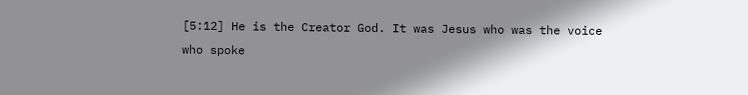[5:12] He is the Creator God. It was Jesus who was the voice who spoke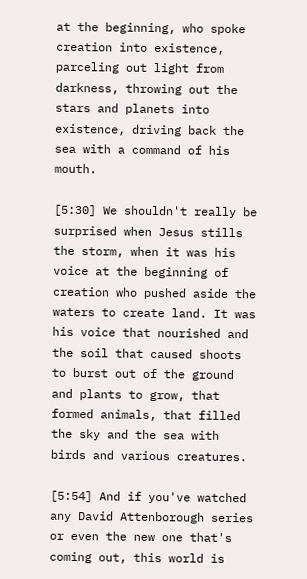at the beginning, who spoke creation into existence, parceling out light from darkness, throwing out the stars and planets into existence, driving back the sea with a command of his mouth.

[5:30] We shouldn't really be surprised when Jesus stills the storm, when it was his voice at the beginning of creation who pushed aside the waters to create land. It was his voice that nourished and the soil that caused shoots to burst out of the ground and plants to grow, that formed animals, that filled the sky and the sea with birds and various creatures.

[5:54] And if you've watched any David Attenborough series or even the new one that's coming out, this world is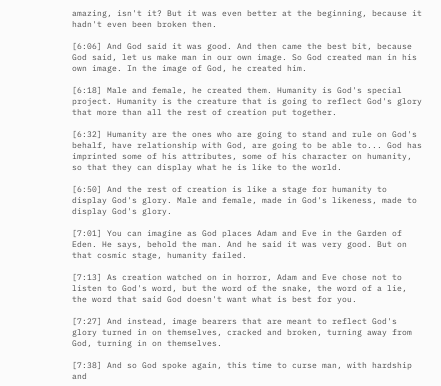amazing, isn't it? But it was even better at the beginning, because it hadn't even been broken then.

[6:06] And God said it was good. And then came the best bit, because God said, let us make man in our own image. So God created man in his own image. In the image of God, he created him.

[6:18] Male and female, he created them. Humanity is God's special project. Humanity is the creature that is going to reflect God's glory that more than all the rest of creation put together.

[6:32] Humanity are the ones who are going to stand and rule on God's behalf, have relationship with God, are going to be able to... God has imprinted some of his attributes, some of his character on humanity, so that they can display what he is like to the world.

[6:50] And the rest of creation is like a stage for humanity to display God's glory. Male and female, made in God's likeness, made to display God's glory.

[7:01] You can imagine as God places Adam and Eve in the Garden of Eden. He says, behold the man. And he said it was very good. But on that cosmic stage, humanity failed.

[7:13] As creation watched on in horror, Adam and Eve chose not to listen to God's word, but the word of the snake, the word of a lie, the word that said God doesn't want what is best for you.

[7:27] And instead, image bearers that are meant to reflect God's glory turned in on themselves, cracked and broken, turning away from God, turning in on themselves.

[7:38] And so God spoke again, this time to curse man, with hardship and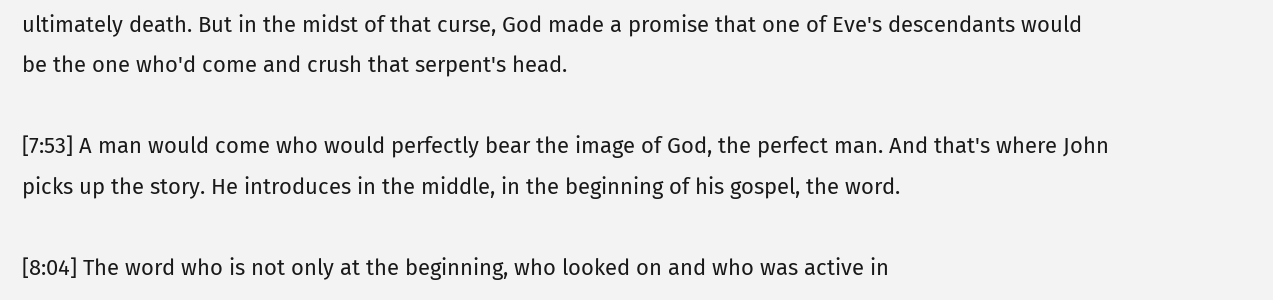ultimately death. But in the midst of that curse, God made a promise that one of Eve's descendants would be the one who'd come and crush that serpent's head.

[7:53] A man would come who would perfectly bear the image of God, the perfect man. And that's where John picks up the story. He introduces in the middle, in the beginning of his gospel, the word.

[8:04] The word who is not only at the beginning, who looked on and who was active in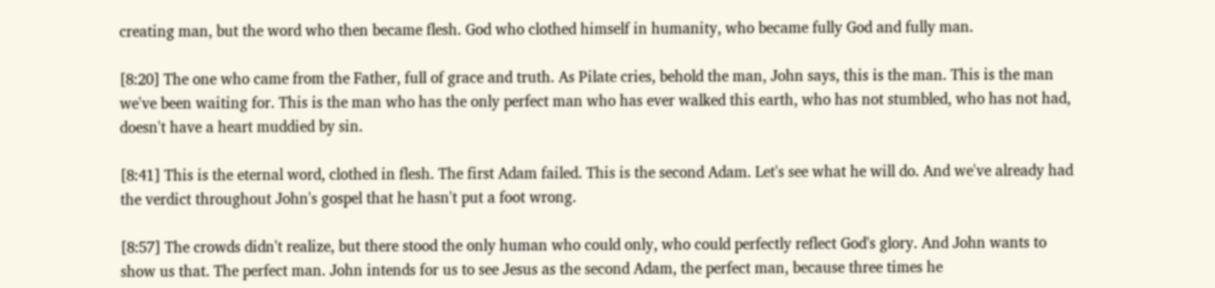creating man, but the word who then became flesh. God who clothed himself in humanity, who became fully God and fully man.

[8:20] The one who came from the Father, full of grace and truth. As Pilate cries, behold the man, John says, this is the man. This is the man we've been waiting for. This is the man who has the only perfect man who has ever walked this earth, who has not stumbled, who has not had, doesn't have a heart muddied by sin.

[8:41] This is the eternal word, clothed in flesh. The first Adam failed. This is the second Adam. Let's see what he will do. And we've already had the verdict throughout John's gospel that he hasn't put a foot wrong.

[8:57] The crowds didn't realize, but there stood the only human who could only, who could perfectly reflect God's glory. And John wants to show us that. The perfect man. John intends for us to see Jesus as the second Adam, the perfect man, because three times he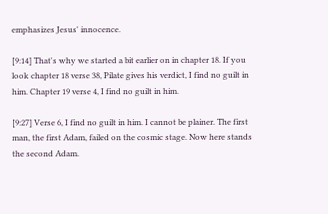emphasizes Jesus' innocence.

[9:14] That's why we started a bit earlier on in chapter 18. If you look chapter 18 verse 38, Pilate gives his verdict, I find no guilt in him. Chapter 19 verse 4, I find no guilt in him.

[9:27] Verse 6, I find no guilt in him. I cannot be plainer. The first man, the first Adam, failed on the cosmic stage. Now here stands the second Adam.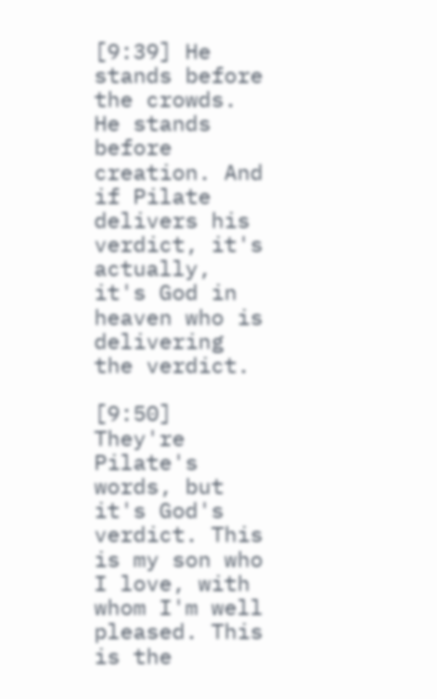[9:39] He stands before the crowds. He stands before creation. And if Pilate delivers his verdict, it's actually, it's God in heaven who is delivering the verdict.

[9:50] They're Pilate's words, but it's God's verdict. This is my son who I love, with whom I'm well pleased. This is the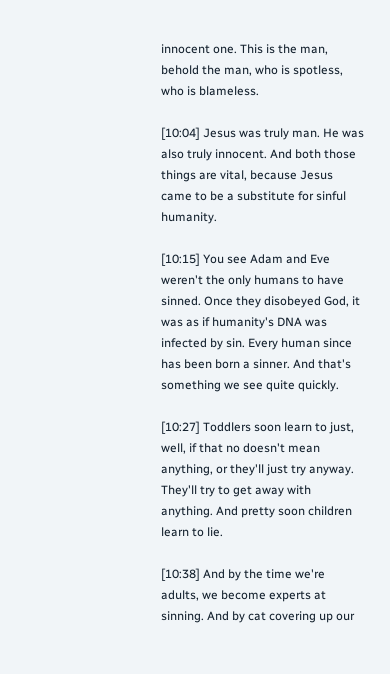innocent one. This is the man, behold the man, who is spotless, who is blameless.

[10:04] Jesus was truly man. He was also truly innocent. And both those things are vital, because Jesus came to be a substitute for sinful humanity.

[10:15] You see Adam and Eve weren't the only humans to have sinned. Once they disobeyed God, it was as if humanity's DNA was infected by sin. Every human since has been born a sinner. And that's something we see quite quickly.

[10:27] Toddlers soon learn to just, well, if that no doesn't mean anything, or they'll just try anyway. They'll try to get away with anything. And pretty soon children learn to lie.

[10:38] And by the time we're adults, we become experts at sinning. And by cat covering up our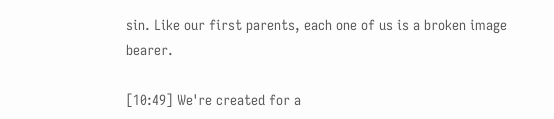sin. Like our first parents, each one of us is a broken image bearer.

[10:49] We're created for a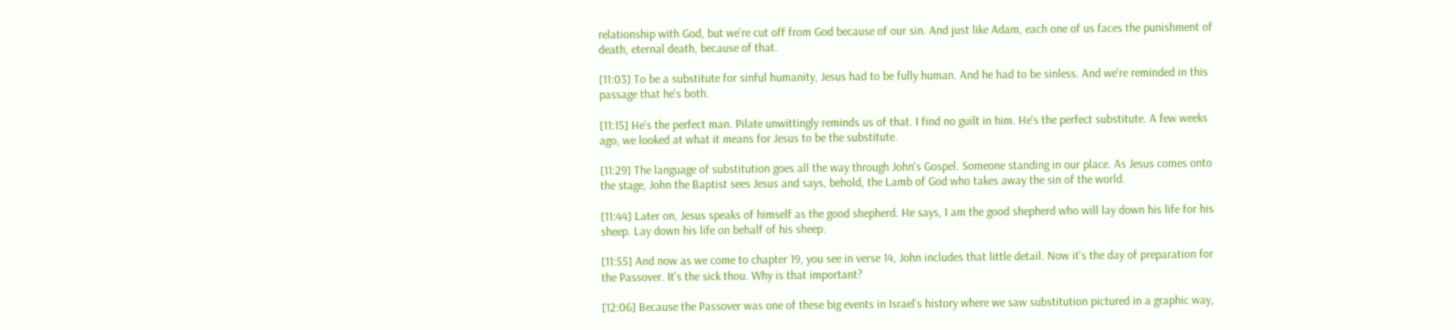relationship with God, but we're cut off from God because of our sin. And just like Adam, each one of us faces the punishment of death, eternal death, because of that.

[11:03] To be a substitute for sinful humanity, Jesus had to be fully human. And he had to be sinless. And we're reminded in this passage that he's both.

[11:15] He's the perfect man. Pilate unwittingly reminds us of that. I find no guilt in him. He's the perfect substitute. A few weeks ago, we looked at what it means for Jesus to be the substitute.

[11:29] The language of substitution goes all the way through John's Gospel. Someone standing in our place. As Jesus comes onto the stage, John the Baptist sees Jesus and says, behold, the Lamb of God who takes away the sin of the world.

[11:44] Later on, Jesus speaks of himself as the good shepherd. He says, I am the good shepherd who will lay down his life for his sheep. Lay down his life on behalf of his sheep.

[11:55] And now as we come to chapter 19, you see in verse 14, John includes that little detail. Now it's the day of preparation for the Passover. It's the sick thou. Why is that important?

[12:06] Because the Passover was one of these big events in Israel's history where we saw substitution pictured in a graphic way,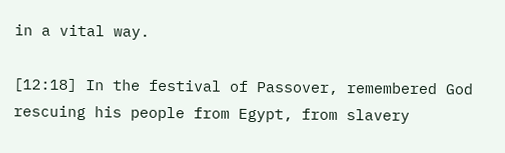in a vital way.

[12:18] In the festival of Passover, remembered God rescuing his people from Egypt, from slavery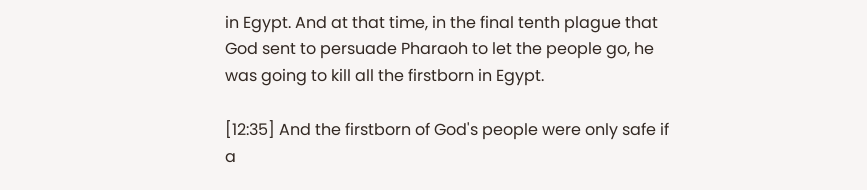in Egypt. And at that time, in the final tenth plague that God sent to persuade Pharaoh to let the people go, he was going to kill all the firstborn in Egypt.

[12:35] And the firstborn of God's people were only safe if a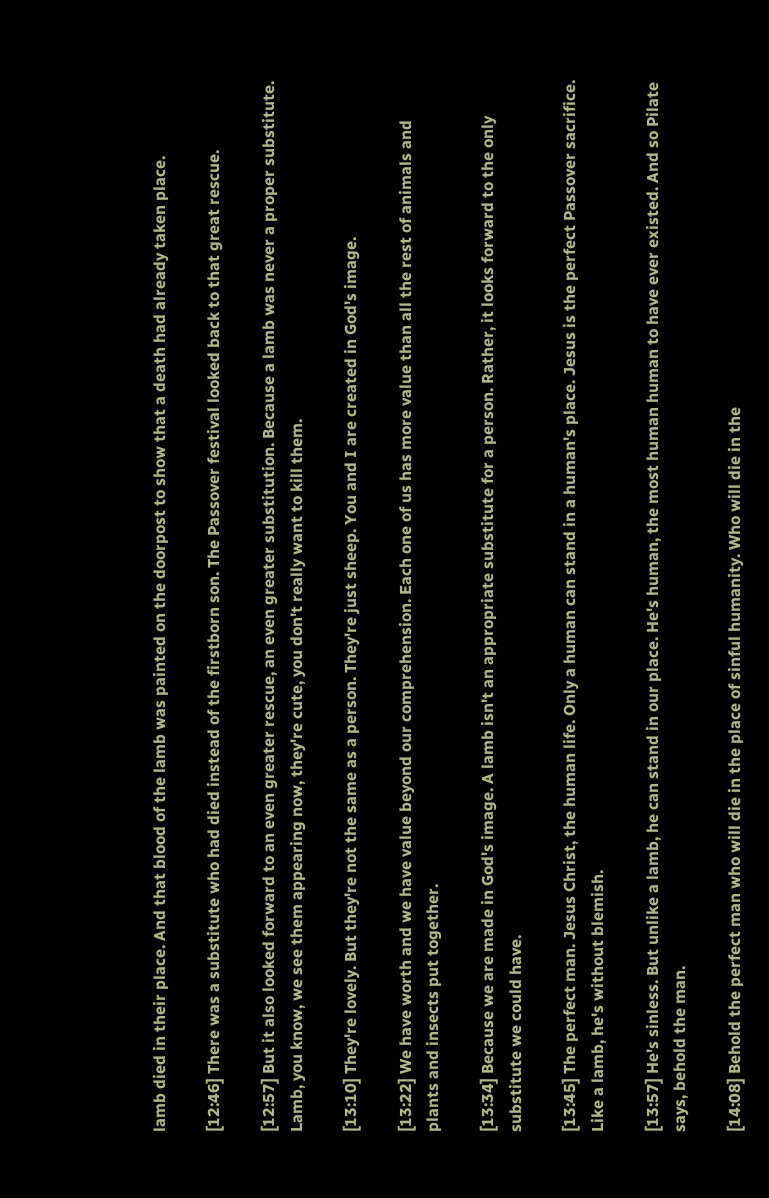lamb died in their place. And that blood of the lamb was painted on the doorpost to show that a death had already taken place.

[12:46] There was a substitute who had died instead of the firstborn son. The Passover festival looked back to that great rescue.

[12:57] But it also looked forward to an even greater rescue, an even greater substitution. Because a lamb was never a proper substitute. Lamb, you know, we see them appearing now, they're cute, you don't really want to kill them.

[13:10] They're lovely. But they're not the same as a person. They're just sheep. You and I are created in God's image.

[13:22] We have worth and we have value beyond our comprehension. Each one of us has more value than all the rest of animals and plants and insects put together.

[13:34] Because we are made in God's image. A lamb isn't an appropriate substitute for a person. Rather, it looks forward to the only substitute we could have.

[13:45] The perfect man. Jesus Christ, the human life. Only a human can stand in a human's place. Jesus is the perfect Passover sacrifice. Like a lamb, he's without blemish.

[13:57] He's sinless. But unlike a lamb, he can stand in our place. He's human, the most human human to have ever existed. And so Pilate says, behold the man.

[14:08] Behold the perfect man who will die in the place of sinful humanity. Who will die in the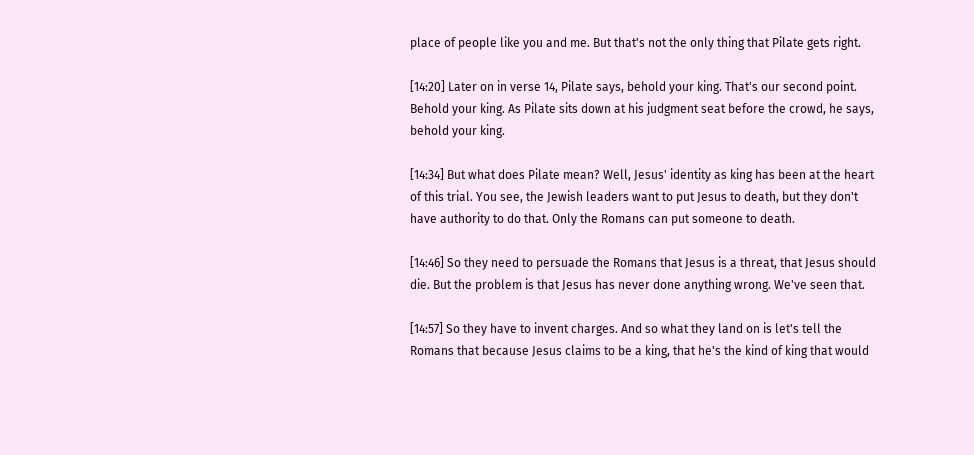place of people like you and me. But that's not the only thing that Pilate gets right.

[14:20] Later on in verse 14, Pilate says, behold your king. That's our second point. Behold your king. As Pilate sits down at his judgment seat before the crowd, he says, behold your king.

[14:34] But what does Pilate mean? Well, Jesus' identity as king has been at the heart of this trial. You see, the Jewish leaders want to put Jesus to death, but they don't have authority to do that. Only the Romans can put someone to death.

[14:46] So they need to persuade the Romans that Jesus is a threat, that Jesus should die. But the problem is that Jesus has never done anything wrong. We've seen that.

[14:57] So they have to invent charges. And so what they land on is let's tell the Romans that because Jesus claims to be a king, that he's the kind of king that would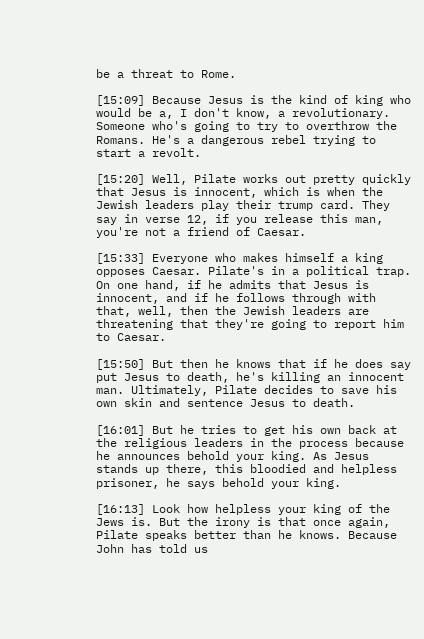be a threat to Rome.

[15:09] Because Jesus is the kind of king who would be a, I don't know, a revolutionary. Someone who's going to try to overthrow the Romans. He's a dangerous rebel trying to start a revolt.

[15:20] Well, Pilate works out pretty quickly that Jesus is innocent, which is when the Jewish leaders play their trump card. They say in verse 12, if you release this man, you're not a friend of Caesar.

[15:33] Everyone who makes himself a king opposes Caesar. Pilate's in a political trap. On one hand, if he admits that Jesus is innocent, and if he follows through with that, well, then the Jewish leaders are threatening that they're going to report him to Caesar.

[15:50] But then he knows that if he does say put Jesus to death, he's killing an innocent man. Ultimately, Pilate decides to save his own skin and sentence Jesus to death.

[16:01] But he tries to get his own back at the religious leaders in the process because he announces behold your king. As Jesus stands up there, this bloodied and helpless prisoner, he says behold your king.

[16:13] Look how helpless your king of the Jews is. But the irony is that once again, Pilate speaks better than he knows. Because John has told us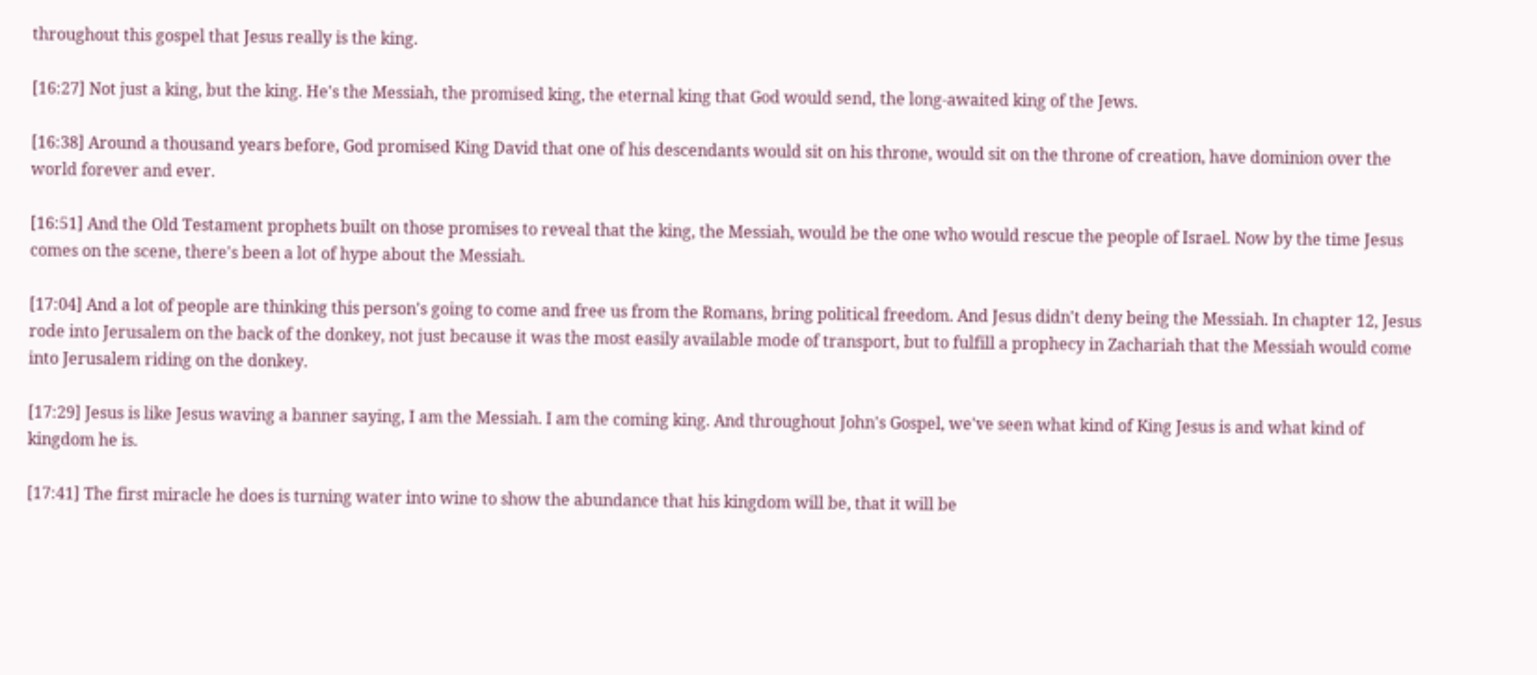throughout this gospel that Jesus really is the king.

[16:27] Not just a king, but the king. He's the Messiah, the promised king, the eternal king that God would send, the long-awaited king of the Jews.

[16:38] Around a thousand years before, God promised King David that one of his descendants would sit on his throne, would sit on the throne of creation, have dominion over the world forever and ever.

[16:51] And the Old Testament prophets built on those promises to reveal that the king, the Messiah, would be the one who would rescue the people of Israel. Now by the time Jesus comes on the scene, there's been a lot of hype about the Messiah.

[17:04] And a lot of people are thinking this person's going to come and free us from the Romans, bring political freedom. And Jesus didn't deny being the Messiah. In chapter 12, Jesus rode into Jerusalem on the back of the donkey, not just because it was the most easily available mode of transport, but to fulfill a prophecy in Zachariah that the Messiah would come into Jerusalem riding on the donkey.

[17:29] Jesus is like Jesus waving a banner saying, I am the Messiah. I am the coming king. And throughout John's Gospel, we've seen what kind of King Jesus is and what kind of kingdom he is.

[17:41] The first miracle he does is turning water into wine to show the abundance that his kingdom will be, that it will be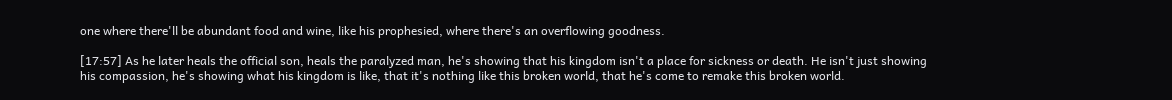one where there'll be abundant food and wine, like his prophesied, where there's an overflowing goodness.

[17:57] As he later heals the official son, heals the paralyzed man, he's showing that his kingdom isn't a place for sickness or death. He isn't just showing his compassion, he's showing what his kingdom is like, that it's nothing like this broken world, that he's come to remake this broken world.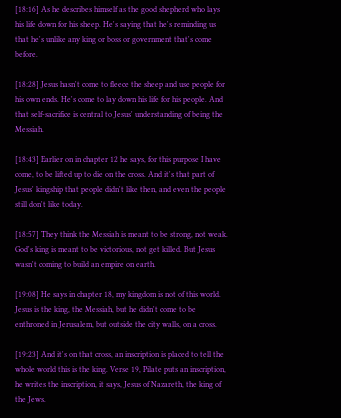[18:16] As he describes himself as the good shepherd who lays his life down for his sheep. He's saying that he's reminding us that he's unlike any king or boss or government that's come before.

[18:28] Jesus hasn't come to fleece the sheep and use people for his own ends. He's come to lay down his life for his people. And that self-sacrifice is central to Jesus' understanding of being the Messiah.

[18:43] Earlier on in chapter 12 he says, for this purpose I have come, to be lifted up to die on the cross. And it's that part of Jesus' kingship that people didn't like then, and even the people still don't like today.

[18:57] They think the Messiah is meant to be strong, not weak. God's king is meant to be victorious, not get killed. But Jesus wasn't coming to build an empire on earth.

[19:08] He says in chapter 18, my kingdom is not of this world. Jesus is the king, the Messiah, but he didn't come to be enthroned in Jerusalem, but outside the city walls, on a cross.

[19:23] And it's on that cross, an inscription is placed to tell the whole world this is the king. Verse 19, Pilate puts an inscription, he writes the inscription, it says, Jesus of Nazareth, the king of the Jews.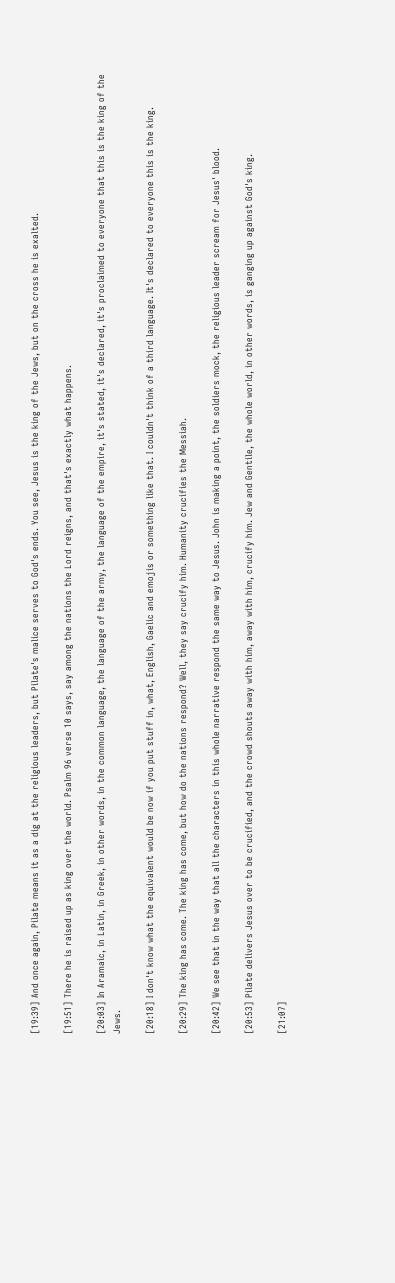[19:39] And once again, Pilate means it as a dig at the religious leaders, but Pilate's malice serves to God's ends. You see, Jesus is the king of the Jews, but on the cross he is exalted.

[19:51] There he is raised up as king over the world. Psalm 96 verse 10 says, say among the nations the Lord reigns, and that's exactly what happens.

[20:03] In Aramaic, in Latin, in Greek, in other words, in the common language, the language of the army, the language of the empire, it's stated, it's declared, it's proclaimed to everyone that this is the king of the Jews.

[20:18] I don't know what the equivalent would be now if you put stuff in, what, English, Gaelic and emojis or something like that. I couldn't think of a third language. It's declared to everyone this is the king.

[20:29] The king has come. The king has come, but how do the nations respond? Well, they say crucify him. Humanity crucifies the Messiah.

[20:42] We see that in the way that all the characters in this whole narrative respond the same way to Jesus. John is making a point, the soldiers mock, the religious leader scream for Jesus' blood.

[20:53] Pilate delivers Jesus over to be crucified, and the crowd shouts away with him, away with him, crucify him. Jew and Gentile, the whole world, in other words, is ganging up against God's king.

[21:07]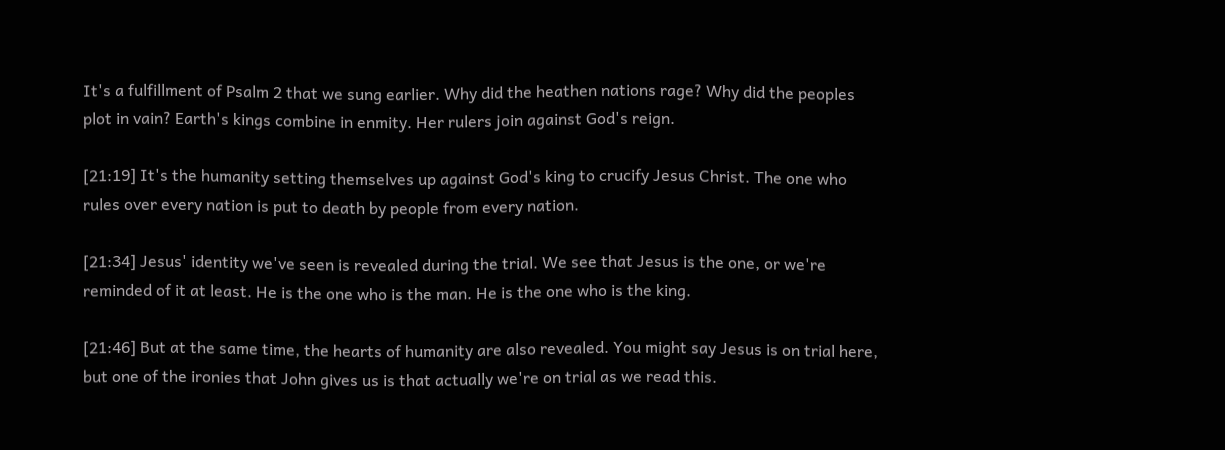It's a fulfillment of Psalm 2 that we sung earlier. Why did the heathen nations rage? Why did the peoples plot in vain? Earth's kings combine in enmity. Her rulers join against God's reign.

[21:19] It's the humanity setting themselves up against God's king to crucify Jesus Christ. The one who rules over every nation is put to death by people from every nation.

[21:34] Jesus' identity we've seen is revealed during the trial. We see that Jesus is the one, or we're reminded of it at least. He is the one who is the man. He is the one who is the king.

[21:46] But at the same time, the hearts of humanity are also revealed. You might say Jesus is on trial here, but one of the ironies that John gives us is that actually we're on trial as we read this.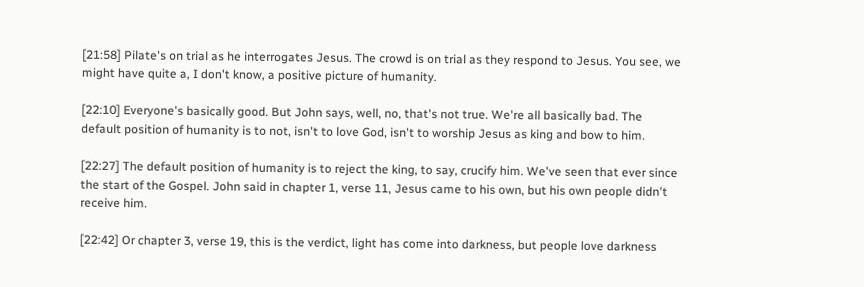[21:58] Pilate's on trial as he interrogates Jesus. The crowd is on trial as they respond to Jesus. You see, we might have quite a, I don't know, a positive picture of humanity.

[22:10] Everyone's basically good. But John says, well, no, that's not true. We're all basically bad. The default position of humanity is to not, isn't to love God, isn't to worship Jesus as king and bow to him.

[22:27] The default position of humanity is to reject the king, to say, crucify him. We've seen that ever since the start of the Gospel. John said in chapter 1, verse 11, Jesus came to his own, but his own people didn't receive him.

[22:42] Or chapter 3, verse 19, this is the verdict, light has come into darkness, but people love darkness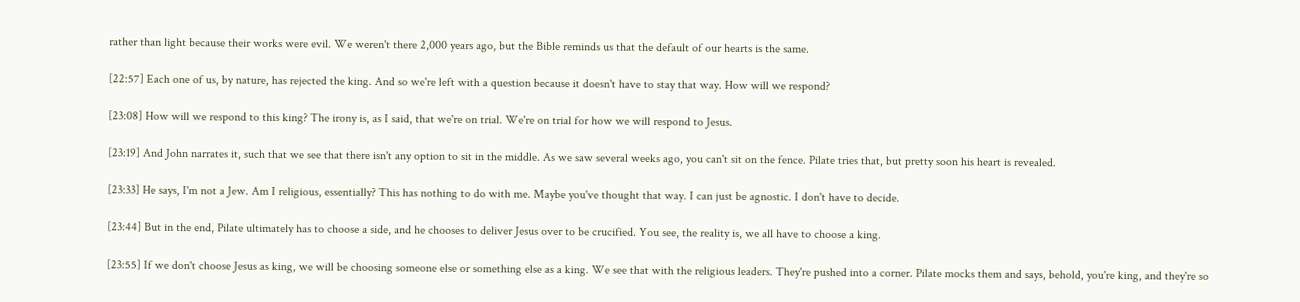rather than light because their works were evil. We weren't there 2,000 years ago, but the Bible reminds us that the default of our hearts is the same.

[22:57] Each one of us, by nature, has rejected the king. And so we're left with a question because it doesn't have to stay that way. How will we respond?

[23:08] How will we respond to this king? The irony is, as I said, that we're on trial. We're on trial for how we will respond to Jesus.

[23:19] And John narrates it, such that we see that there isn't any option to sit in the middle. As we saw several weeks ago, you can't sit on the fence. Pilate tries that, but pretty soon his heart is revealed.

[23:33] He says, I'm not a Jew. Am I religious, essentially? This has nothing to do with me. Maybe you've thought that way. I can just be agnostic. I don't have to decide.

[23:44] But in the end, Pilate ultimately has to choose a side, and he chooses to deliver Jesus over to be crucified. You see, the reality is, we all have to choose a king.

[23:55] If we don't choose Jesus as king, we will be choosing someone else or something else as a king. We see that with the religious leaders. They're pushed into a corner. Pilate mocks them and says, behold, you're king, and they're so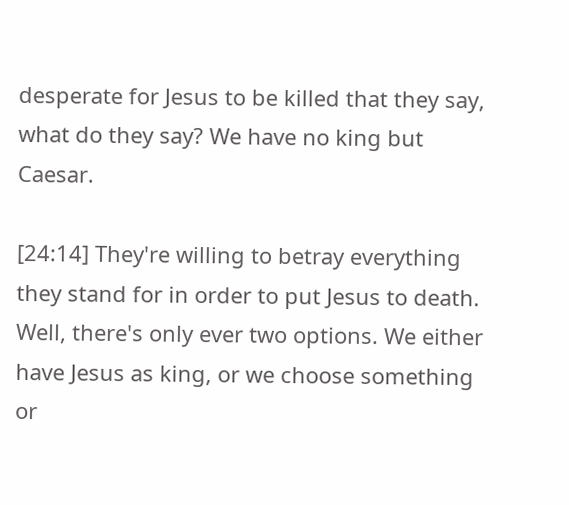desperate for Jesus to be killed that they say, what do they say? We have no king but Caesar.

[24:14] They're willing to betray everything they stand for in order to put Jesus to death. Well, there's only ever two options. We either have Jesus as king, or we choose something or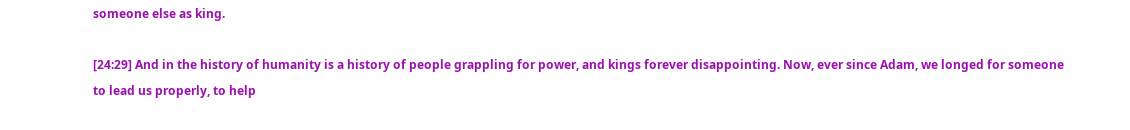someone else as king.

[24:29] And in the history of humanity is a history of people grappling for power, and kings forever disappointing. Now, ever since Adam, we longed for someone to lead us properly, to help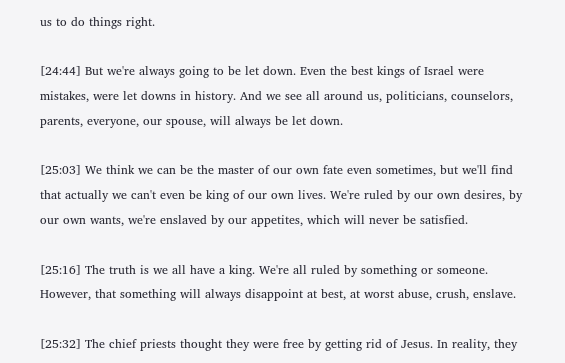us to do things right.

[24:44] But we're always going to be let down. Even the best kings of Israel were mistakes, were let downs in history. And we see all around us, politicians, counselors, parents, everyone, our spouse, will always be let down.

[25:03] We think we can be the master of our own fate even sometimes, but we'll find that actually we can't even be king of our own lives. We're ruled by our own desires, by our own wants, we're enslaved by our appetites, which will never be satisfied.

[25:16] The truth is we all have a king. We're all ruled by something or someone. However, that something will always disappoint at best, at worst abuse, crush, enslave.

[25:32] The chief priests thought they were free by getting rid of Jesus. In reality, they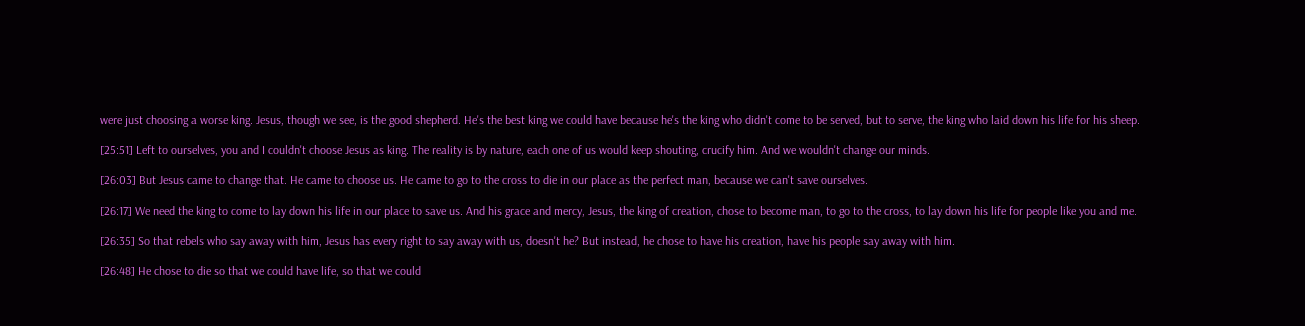were just choosing a worse king. Jesus, though we see, is the good shepherd. He's the best king we could have because he's the king who didn't come to be served, but to serve, the king who laid down his life for his sheep.

[25:51] Left to ourselves, you and I couldn't choose Jesus as king. The reality is by nature, each one of us would keep shouting, crucify him. And we wouldn't change our minds.

[26:03] But Jesus came to change that. He came to choose us. He came to go to the cross to die in our place as the perfect man, because we can't save ourselves.

[26:17] We need the king to come to lay down his life in our place to save us. And his grace and mercy, Jesus, the king of creation, chose to become man, to go to the cross, to lay down his life for people like you and me.

[26:35] So that rebels who say away with him, Jesus has every right to say away with us, doesn't he? But instead, he chose to have his creation, have his people say away with him.

[26:48] He chose to die so that we could have life, so that we could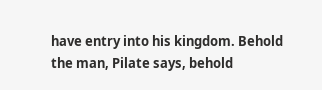have entry into his kingdom. Behold the man, Pilate says, behold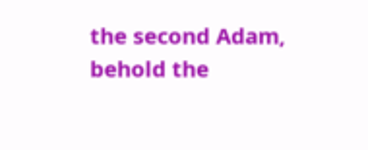the second Adam, behold the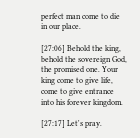perfect man come to die in our place.

[27:06] Behold the king, behold the sovereign God, the promised one. Your king come to give life, come to give entrance into his forever kingdom.

[27:17] Let's pray.